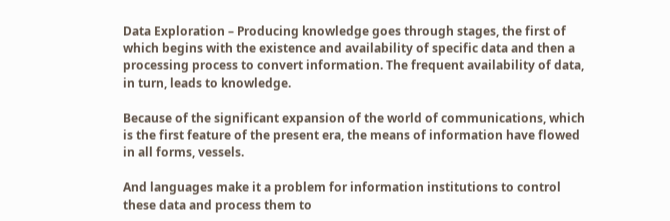Data Exploration – Producing knowledge goes through stages, the first of which begins with the existence and availability of specific data and then a processing process to convert information. The frequent availability of data, in turn, leads to knowledge.

Because of the significant expansion of the world of communications, which is the first feature of the present era, the means of information have flowed in all forms, vessels.

And languages make it a problem for information institutions to control these data and process them to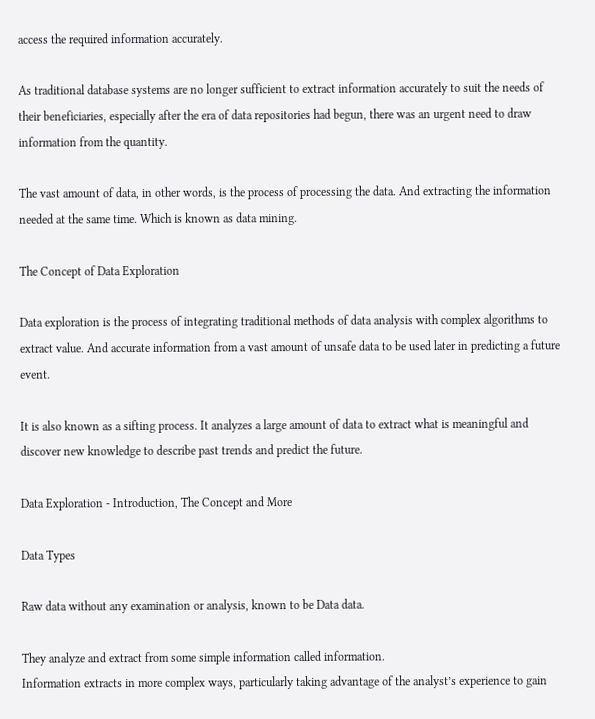access the required information accurately.

As traditional database systems are no longer sufficient to extract information accurately to suit the needs of their beneficiaries, especially after the era of data repositories had begun, there was an urgent need to draw information from the quantity.

The vast amount of data, in other words, is the process of processing the data. And extracting the information needed at the same time. Which is known as data mining.

The Concept of Data Exploration

Data exploration is the process of integrating traditional methods of data analysis with complex algorithms to extract value. And accurate information from a vast amount of unsafe data to be used later in predicting a future event.

It is also known as a sifting process. It analyzes a large amount of data to extract what is meaningful and discover new knowledge to describe past trends and predict the future.

Data Exploration - Introduction, The Concept and More

Data Types

Raw data without any examination or analysis, known to be Data data.

They analyze and extract from some simple information called information.
Information extracts in more complex ways, particularly taking advantage of the analyst’s experience to gain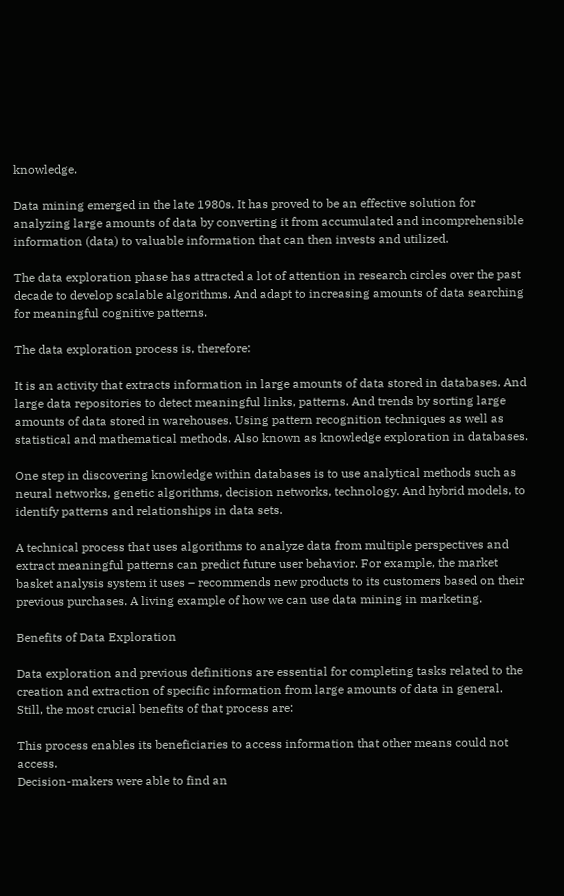knowledge.

Data mining emerged in the late 1980s. It has proved to be an effective solution for analyzing large amounts of data by converting it from accumulated and incomprehensible information (data) to valuable information that can then invests and utilized.

The data exploration phase has attracted a lot of attention in research circles over the past decade to develop scalable algorithms. And adapt to increasing amounts of data searching for meaningful cognitive patterns.

The data exploration process is, therefore:

It is an activity that extracts information in large amounts of data stored in databases. And large data repositories to detect meaningful links, patterns. And trends by sorting large amounts of data stored in warehouses. Using pattern recognition techniques as well as statistical and mathematical methods. Also known as knowledge exploration in databases.

One step in discovering knowledge within databases is to use analytical methods such as neural networks, genetic algorithms, decision networks, technology. And hybrid models, to identify patterns and relationships in data sets.

A technical process that uses algorithms to analyze data from multiple perspectives and extract meaningful patterns can predict future user behavior. For example, the market basket analysis system it uses – recommends new products to its customers based on their previous purchases. A living example of how we can use data mining in marketing.

Benefits of Data Exploration

Data exploration and previous definitions are essential for completing tasks related to the creation and extraction of specific information from large amounts of data in general. Still, the most crucial benefits of that process are:

This process enables its beneficiaries to access information that other means could not access.
Decision-makers were able to find an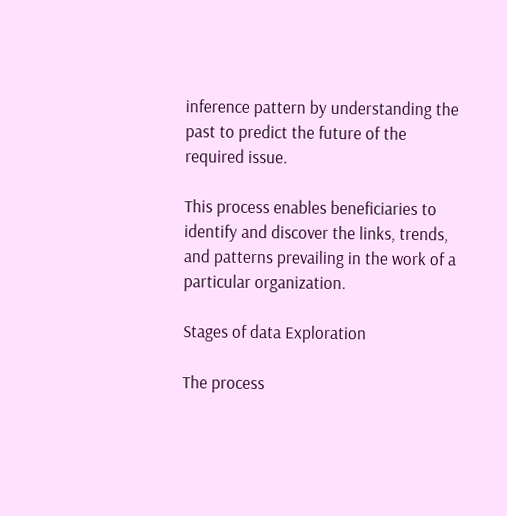inference pattern by understanding the past to predict the future of the required issue.

This process enables beneficiaries to identify and discover the links, trends, and patterns prevailing in the work of a particular organization.

Stages of data Exploration

The process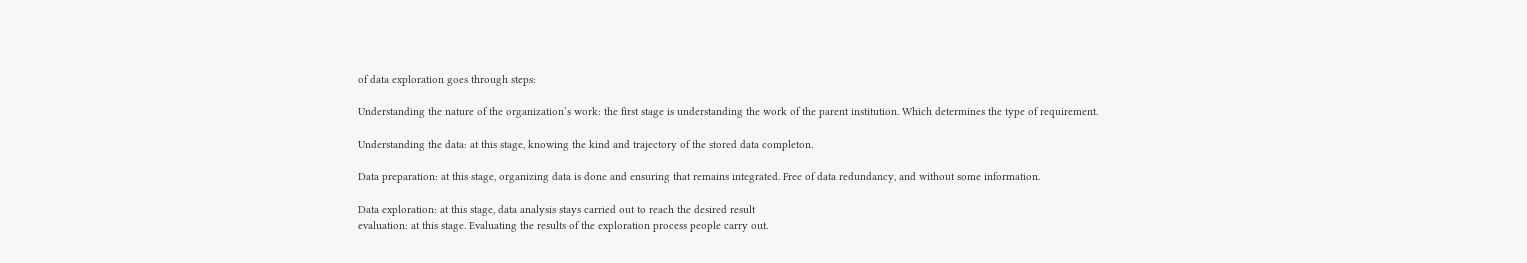of data exploration goes through steps:

Understanding the nature of the organization’s work: the first stage is understanding the work of the parent institution. Which determines the type of requirement.

Understanding the data: at this stage, knowing the kind and trajectory of the stored data completon.

Data preparation: at this stage, organizing data is done and ensuring that remains integrated. Free of data redundancy, and without some information.

Data exploration: at this stage, data analysis stays carried out to reach the desired result
evaluation: at this stage. Evaluating the results of the exploration process people carry out.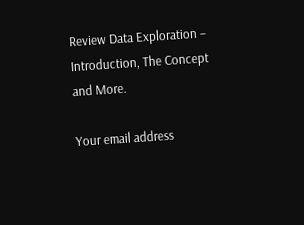Review Data Exploration – Introduction, The Concept and More.

Your email address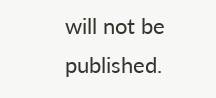will not be published.